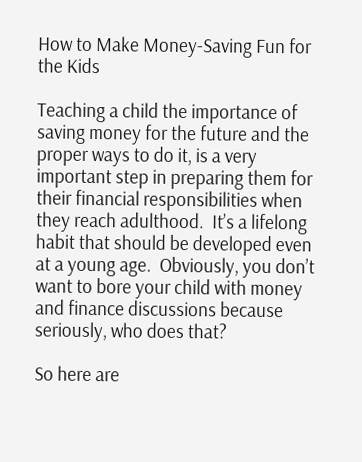How to Make Money-Saving Fun for the Kids

Teaching a child the importance of saving money for the future and the proper ways to do it, is a very important step in preparing them for their financial responsibilities when they reach adulthood.  It’s a lifelong habit that should be developed even at a young age.  Obviously, you don’t want to bore your child with money and finance discussions because seriously, who does that?

So here are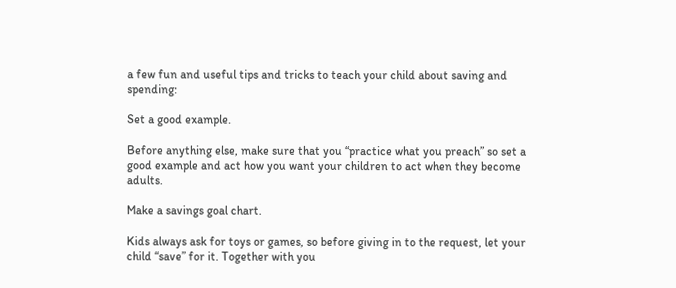a few fun and useful tips and tricks to teach your child about saving and spending:

Set a good example.

Before anything else, make sure that you “practice what you preach” so set a good example and act how you want your children to act when they become adults.

Make a savings goal chart.

Kids always ask for toys or games, so before giving in to the request, let your child “save” for it. Together with you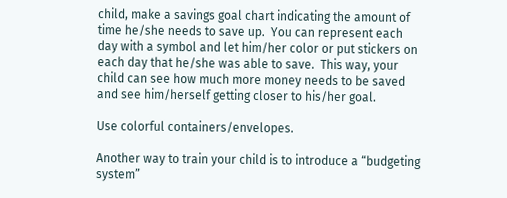child, make a savings goal chart indicating the amount of time he/she needs to save up.  You can represent each day with a symbol and let him/her color or put stickers on each day that he/she was able to save.  This way, your child can see how much more money needs to be saved and see him/herself getting closer to his/her goal.

Use colorful containers/envelopes.

Another way to train your child is to introduce a “budgeting system”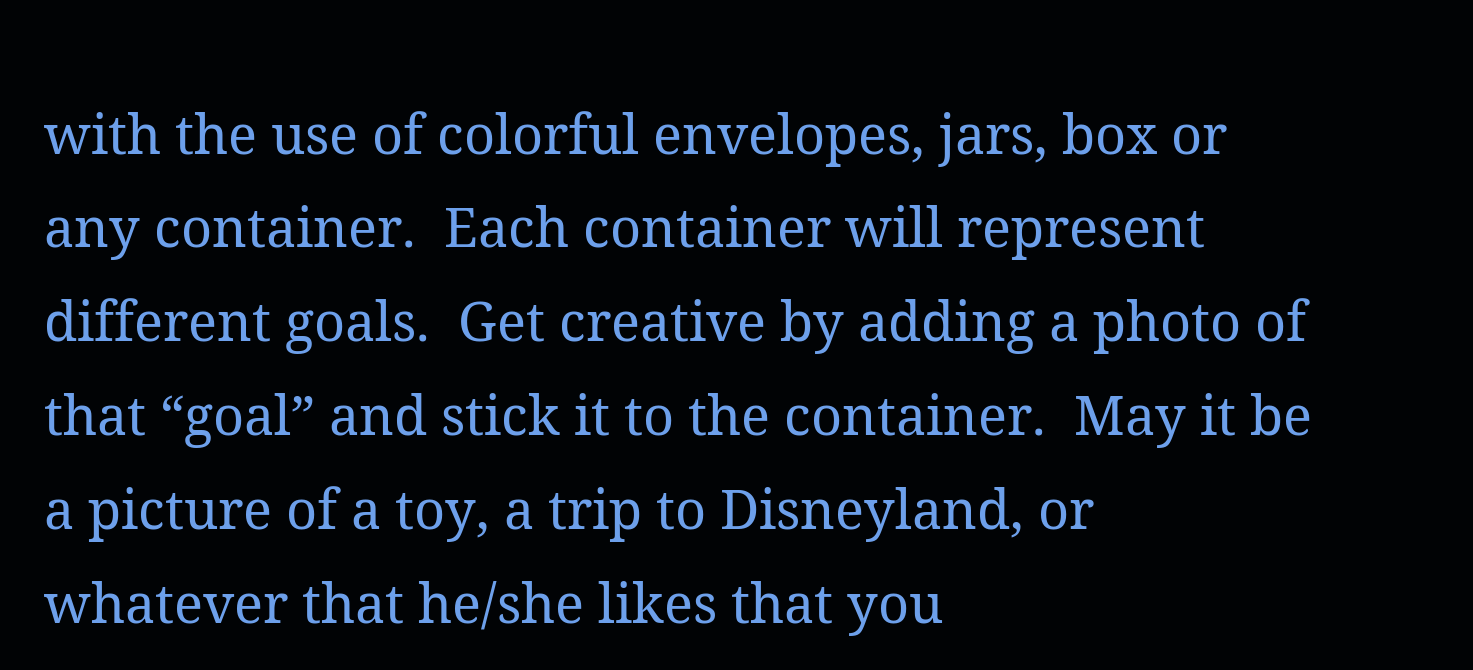with the use of colorful envelopes, jars, box or any container.  Each container will represent different goals.  Get creative by adding a photo of that “goal” and stick it to the container.  May it be a picture of a toy, a trip to Disneyland, or whatever that he/she likes that you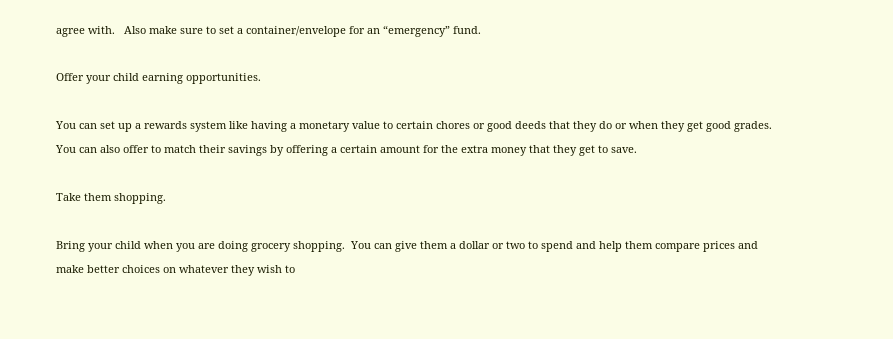agree with.   Also make sure to set a container/envelope for an “emergency” fund.

Offer your child earning opportunities.

You can set up a rewards system like having a monetary value to certain chores or good deeds that they do or when they get good grades.  You can also offer to match their savings by offering a certain amount for the extra money that they get to save.

Take them shopping.

Bring your child when you are doing grocery shopping.  You can give them a dollar or two to spend and help them compare prices and make better choices on whatever they wish to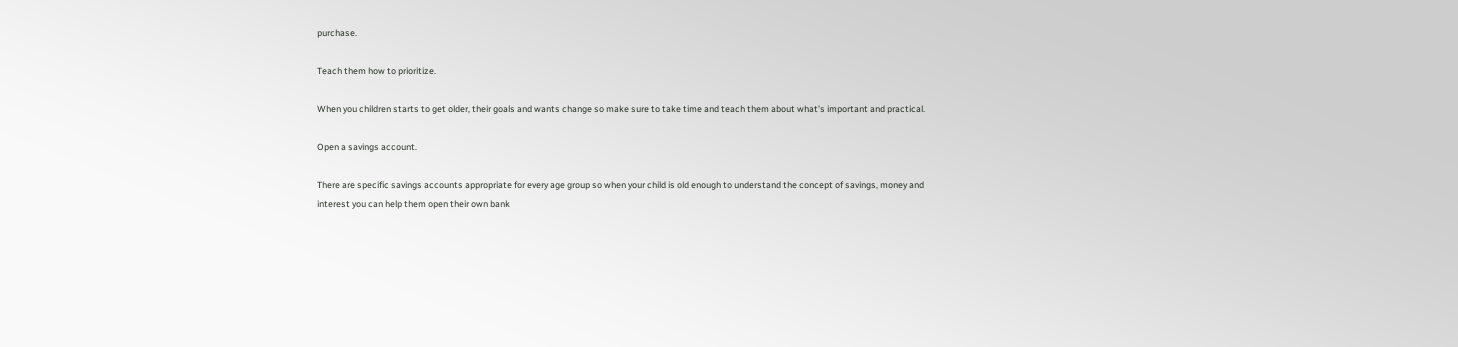purchase.

Teach them how to prioritize.

When you children starts to get older, their goals and wants change so make sure to take time and teach them about what’s important and practical.

Open a savings account.

There are specific savings accounts appropriate for every age group so when your child is old enough to understand the concept of savings, money and interest you can help them open their own bank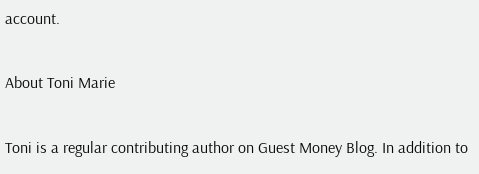account.

About Toni Marie

Toni is a regular contributing author on Guest Money Blog. In addition to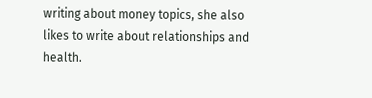writing about money topics, she also likes to write about relationships and health.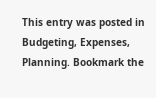This entry was posted in Budgeting, Expenses, Planning. Bookmark the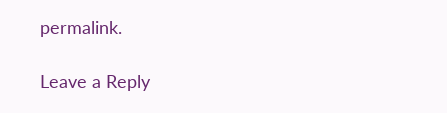permalink.

Leave a Reply